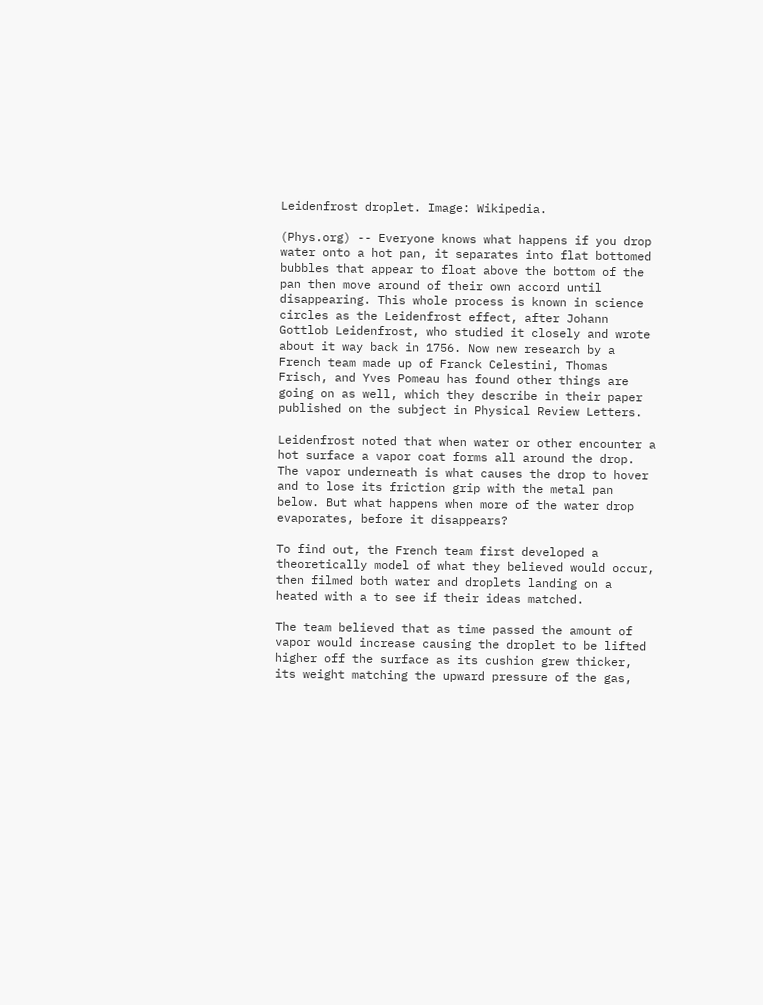Leidenfrost droplet. Image: Wikipedia.

(Phys.org) -- Everyone knows what happens if you drop water onto a hot pan, it separates into flat bottomed bubbles that appear to float above the bottom of the pan then move around of their own accord until disappearing. This whole process is known in science circles as the Leidenfrost effect, after Johann Gottlob Leidenfrost, who studied it closely and wrote about it way back in 1756. Now new research by a French team made up of Franck Celestini, Thomas Frisch, and Yves Pomeau has found other things are going on as well, which they describe in their paper published on the subject in Physical Review Letters.

Leidenfrost noted that when water or other encounter a hot surface a vapor coat forms all around the drop. The vapor underneath is what causes the drop to hover and to lose its friction grip with the metal pan below. But what happens when more of the water drop evaporates, before it disappears?

To find out, the French team first developed a theoretically model of what they believed would occur, then filmed both water and droplets landing on a heated with a to see if their ideas matched.

The team believed that as time passed the amount of vapor would increase causing the droplet to be lifted higher off the surface as its cushion grew thicker, its weight matching the upward pressure of the gas,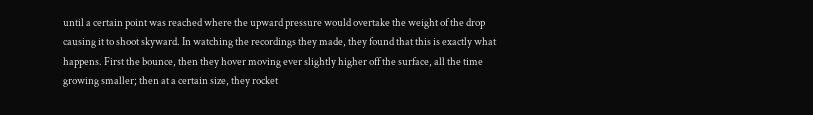until a certain point was reached where the upward pressure would overtake the weight of the drop causing it to shoot skyward. In watching the recordings they made, they found that this is exactly what happens. First the bounce, then they hover moving ever slightly higher off the surface, all the time growing smaller; then at a certain size, they rocket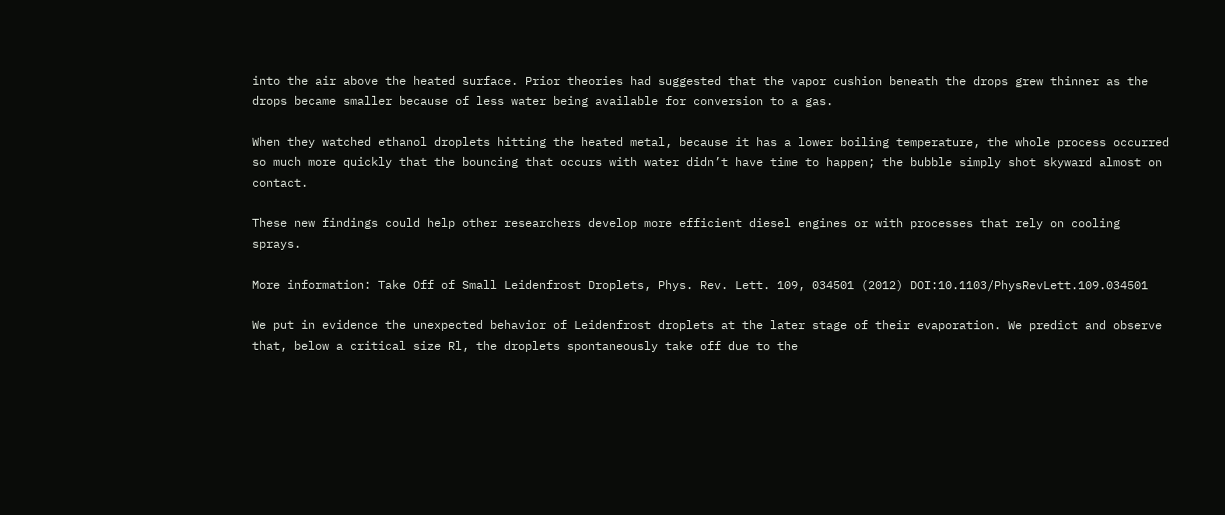into the air above the heated surface. Prior theories had suggested that the vapor cushion beneath the drops grew thinner as the drops became smaller because of less water being available for conversion to a gas.

When they watched ethanol droplets hitting the heated metal, because it has a lower boiling temperature, the whole process occurred so much more quickly that the bouncing that occurs with water didn’t have time to happen; the bubble simply shot skyward almost on contact.

These new findings could help other researchers develop more efficient diesel engines or with processes that rely on cooling sprays.

More information: Take Off of Small Leidenfrost Droplets, Phys. Rev. Lett. 109, 034501 (2012) DOI:10.1103/PhysRevLett.109.034501

We put in evidence the unexpected behavior of Leidenfrost droplets at the later stage of their evaporation. We predict and observe that, below a critical size Rl, the droplets spontaneously take off due to the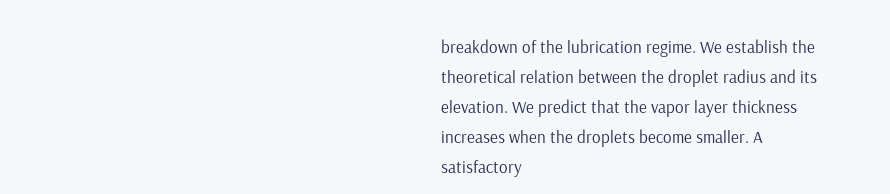breakdown of the lubrication regime. We establish the theoretical relation between the droplet radius and its elevation. We predict that the vapor layer thickness increases when the droplets become smaller. A satisfactory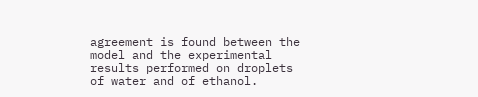agreement is found between the model and the experimental results performed on droplets of water and of ethanol.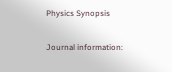Physics Synopsis

Journal information: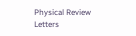Physical Review Letters